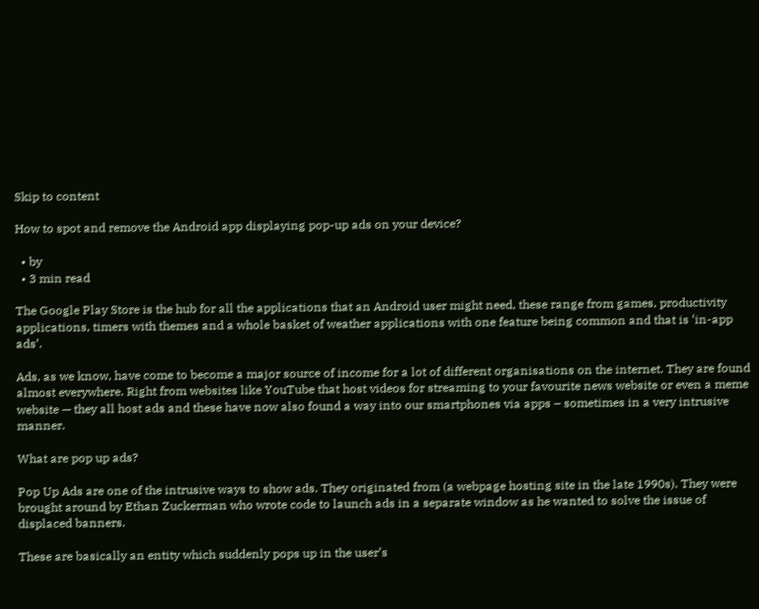Skip to content

How to spot and remove the Android app displaying pop-up ads on your device?

  • by
  • 3 min read

The Google Play Store is the hub for all the applications that an Android user might need, these range from games, productivity applications, timers with themes and a whole basket of weather applications with one feature being common and that is ‘in-app ads’.

Ads, as we know, have come to become a major source of income for a lot of different organisations on the internet. They are found almost everywhere. Right from websites like YouTube that host videos for streaming to your favourite news website or even a meme website — they all host ads and these have now also found a way into our smartphones via apps – sometimes in a very intrusive manner.

What are pop up ads?

Pop Up Ads are one of the intrusive ways to show ads. They originated from (a webpage hosting site in the late 1990s). They were brought around by Ethan Zuckerman who wrote code to launch ads in a separate window as he wanted to solve the issue of displaced banners.

These are basically an entity which suddenly pops up in the user’s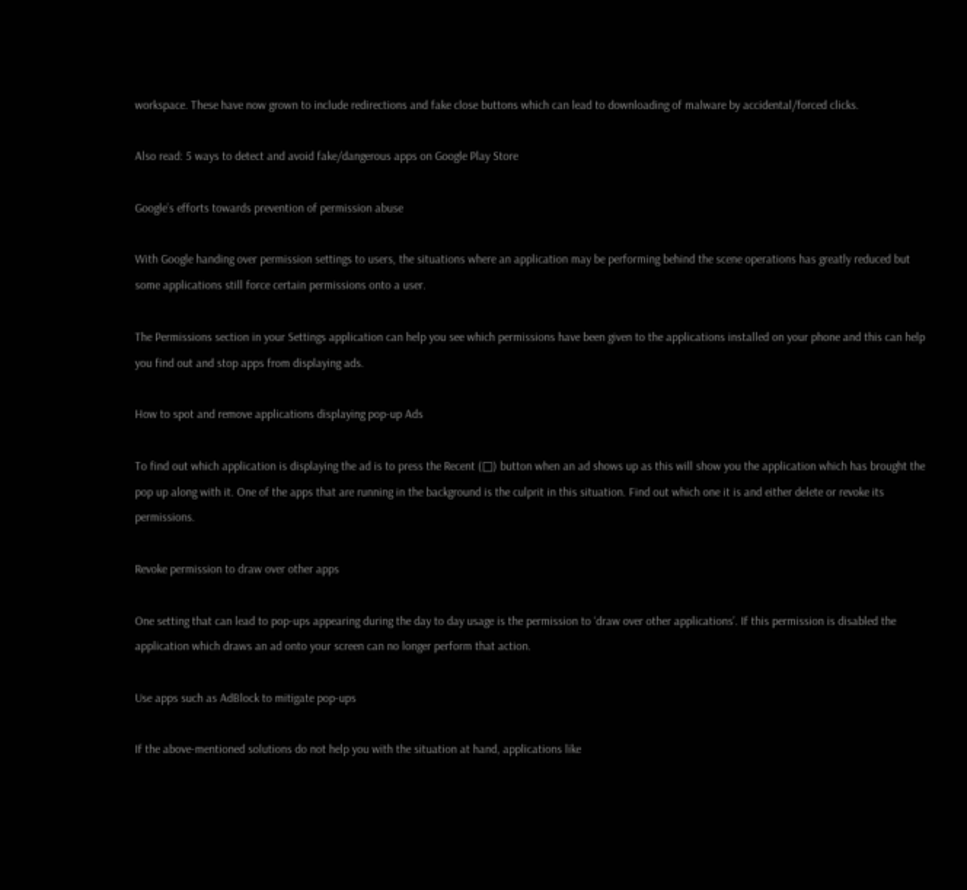workspace. These have now grown to include redirections and fake close buttons which can lead to downloading of malware by accidental/forced clicks.

Also read: 5 ways to detect and avoid fake/dangerous apps on Google Play Store

Google’s efforts towards prevention of permission abuse

With Google handing over permission settings to users, the situations where an application may be performing behind the scene operations has greatly reduced but some applications still force certain permissions onto a user.

The Permissions section in your Settings application can help you see which permissions have been given to the applications installed on your phone and this can help you find out and stop apps from displaying ads.

How to spot and remove applications displaying pop-up Ads

To find out which application is displaying the ad is to press the Recent (□) button when an ad shows up as this will show you the application which has brought the pop up along with it. One of the apps that are running in the background is the culprit in this situation. Find out which one it is and either delete or revoke its permissions.

Revoke permission to draw over other apps

One setting that can lead to pop-ups appearing during the day to day usage is the permission to ‘draw over other applications’. If this permission is disabled the application which draws an ad onto your screen can no longer perform that action.

Use apps such as AdBlock to mitigate pop-ups

If the above-mentioned solutions do not help you with the situation at hand, applications like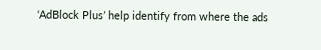‘AdBlock Plus’ help identify from where the ads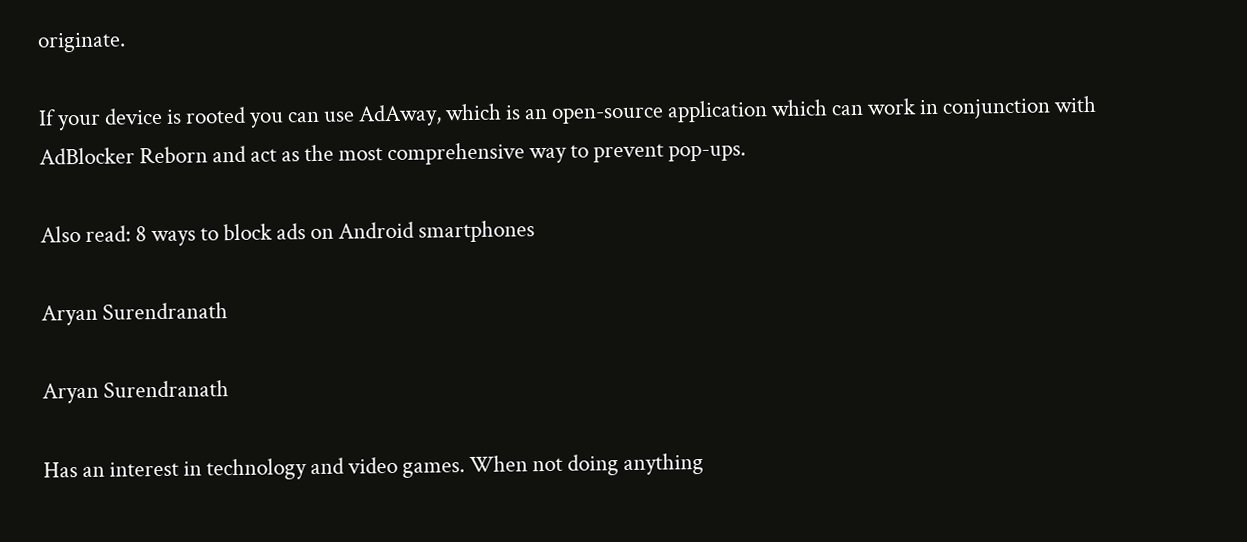originate.

If your device is rooted you can use AdAway, which is an open-source application which can work in conjunction with AdBlocker Reborn and act as the most comprehensive way to prevent pop-ups.

Also read: 8 ways to block ads on Android smartphones

Aryan Surendranath

Aryan Surendranath

Has an interest in technology and video games. When not doing anything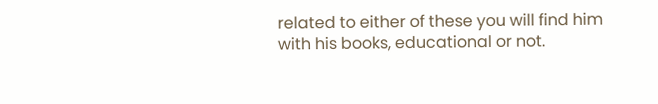related to either of these you will find him with his books, educational or not.